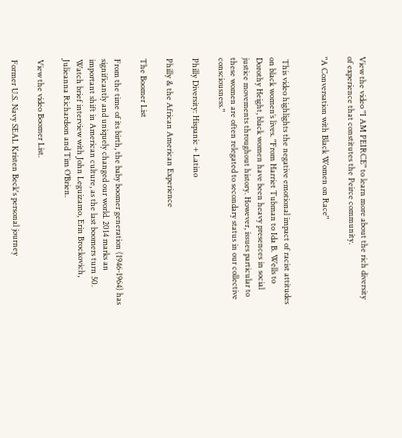View the video "I AM PEIRCE" to learn more about the rich diversity of experience that constitutes the Peirce community.

"A Conversation with Black Women on Race"


 This video highlights the negative emotional impact of racist attitudes on black women’s lives. "From Harriet Tubman to Ida B. Wells to Dorothy Height, black women have been heavy presences in social justice movements throughout history. However, issues particular to these women are often relegated to secondary status in our collective consciousness."

Philly Diversity: Hispanic + Latino

Philly & the African American Experience

The Boomer List

From the time of its birth, the baby boomer generation (1946-1964) has significantly and uniquely changed our world. 2014 marks an important shift in American culture, as the last boomers turn 50. Watch brief interview with John Leguizamo, Erin Brockovich, Julieanna Richardson and Tim O’Brien.

View the video Boomer List.

Former U.S. Navy SEAL Kristen Beck's personal journey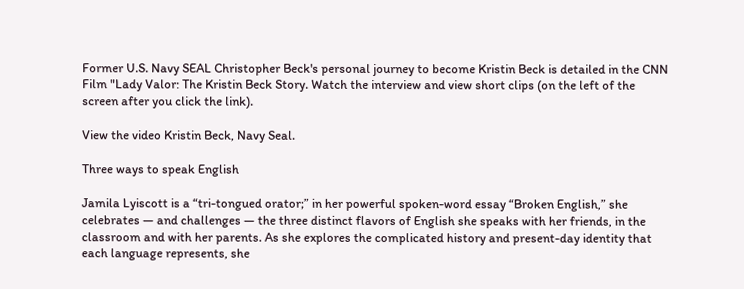Former U.S. Navy SEAL Christopher Beck's personal journey to become Kristin Beck is detailed in the CNN Film "Lady Valor: The Kristin Beck Story. Watch the interview and view short clips (on the left of the screen after you click the link).

View the video Kristin Beck, Navy Seal.

Three ways to speak English

Jamila Lyiscott is a “tri-tongued orator;” in her powerful spoken-word essay “Broken English,” she celebrates — and challenges — the three distinct flavors of English she speaks with her friends, in the classroom and with her parents. As she explores the complicated history and present-day identity that each language represents, she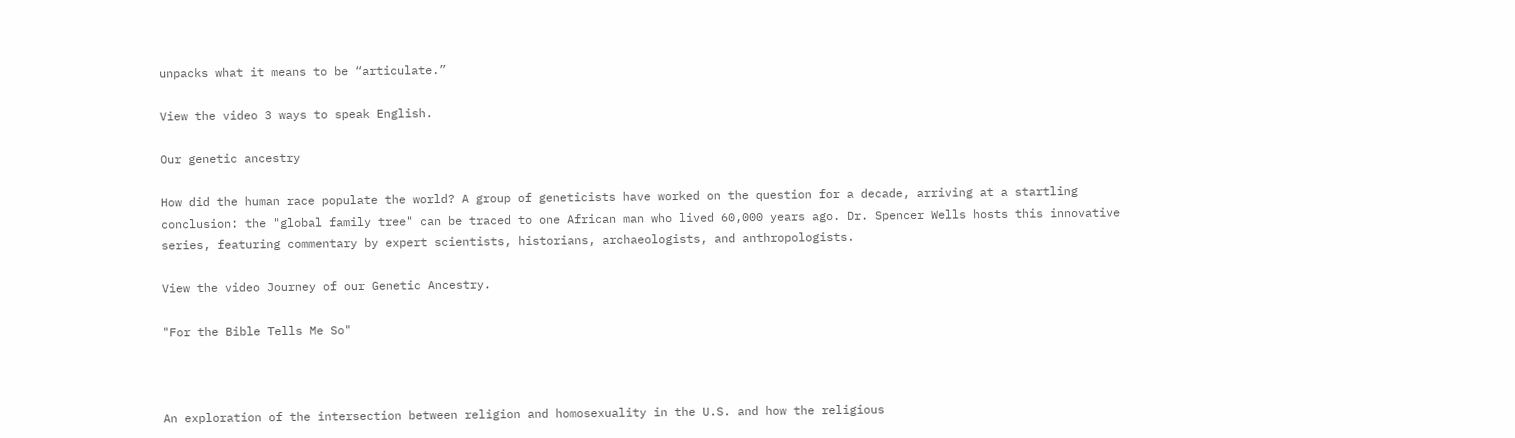unpacks what it means to be “articulate.”

View the video 3 ways to speak English.

Our genetic ancestry

How did the human race populate the world? A group of geneticists have worked on the question for a decade, arriving at a startling conclusion: the "global family tree" can be traced to one African man who lived 60,000 years ago. Dr. Spencer Wells hosts this innovative series, featuring commentary by expert scientists, historians, archaeologists, and anthropologists.

View the video Journey of our Genetic Ancestry.

"For the Bible Tells Me So"



An exploration of the intersection between religion and homosexuality in the U.S. and how the religious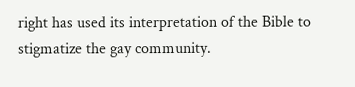right has used its interpretation of the Bible to stigmatize the gay community.